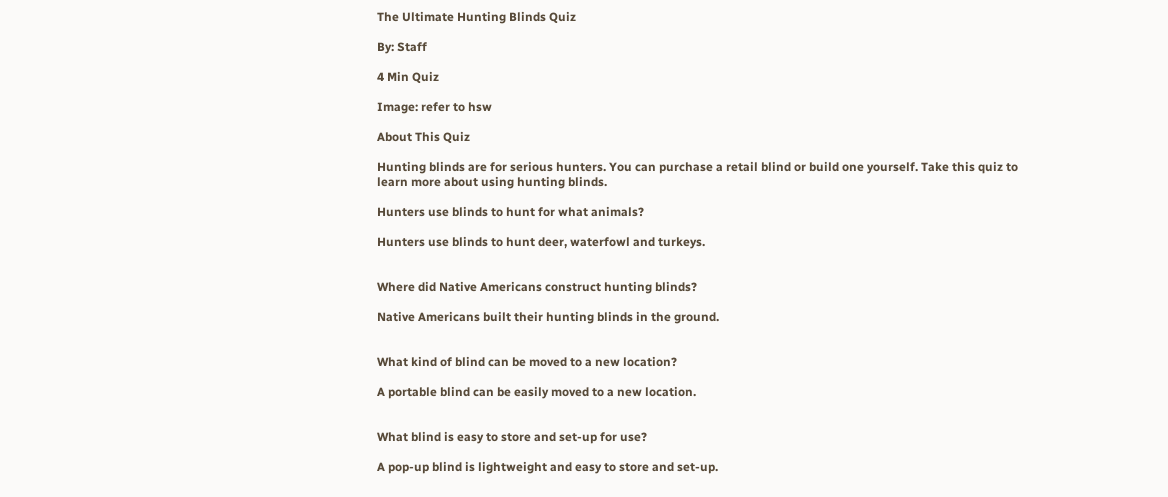The Ultimate Hunting Blinds Quiz

By: Staff

4 Min Quiz

Image: refer to hsw

About This Quiz

Hunting blinds are for serious hunters. You can purchase a retail blind or build one yourself. Take this quiz to learn more about using hunting blinds.

Hunters use blinds to hunt for what animals?

Hunters use blinds to hunt deer, waterfowl and turkeys.


Where did Native Americans construct hunting blinds?

Native Americans built their hunting blinds in the ground.


What kind of blind can be moved to a new location?

A portable blind can be easily moved to a new location.


What blind is easy to store and set-up for use?

A pop-up blind is lightweight and easy to store and set-up.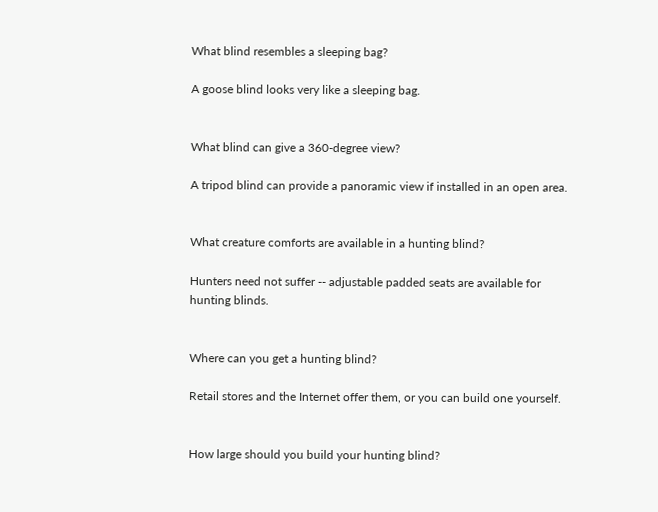What blind resembles a sleeping bag?

A goose blind looks very like a sleeping bag.


What blind can give a 360-degree view?

A tripod blind can provide a panoramic view if installed in an open area.


What creature comforts are available in a hunting blind?

Hunters need not suffer -- adjustable padded seats are available for hunting blinds.


Where can you get a hunting blind?

Retail stores and the Internet offer them, or you can build one yourself.


How large should you build your hunting blind?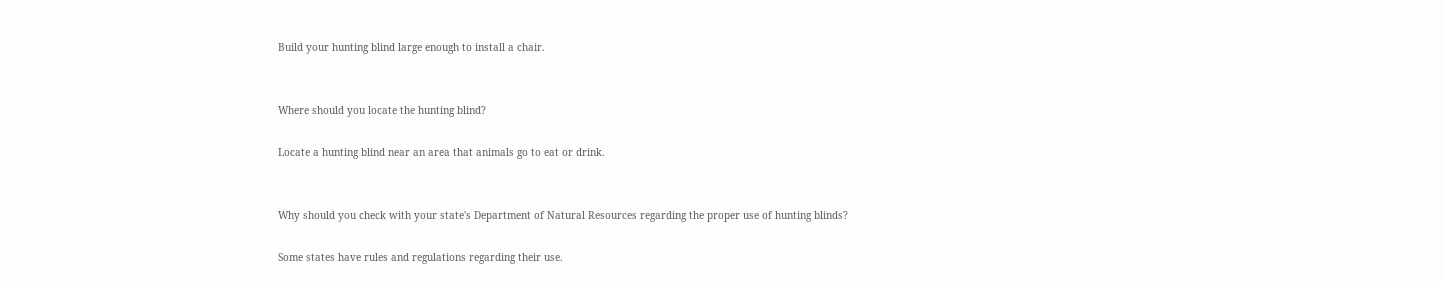Build your hunting blind large enough to install a chair.


Where should you locate the hunting blind?

Locate a hunting blind near an area that animals go to eat or drink.


Why should you check with your state's Department of Natural Resources regarding the proper use of hunting blinds?

Some states have rules and regulations regarding their use.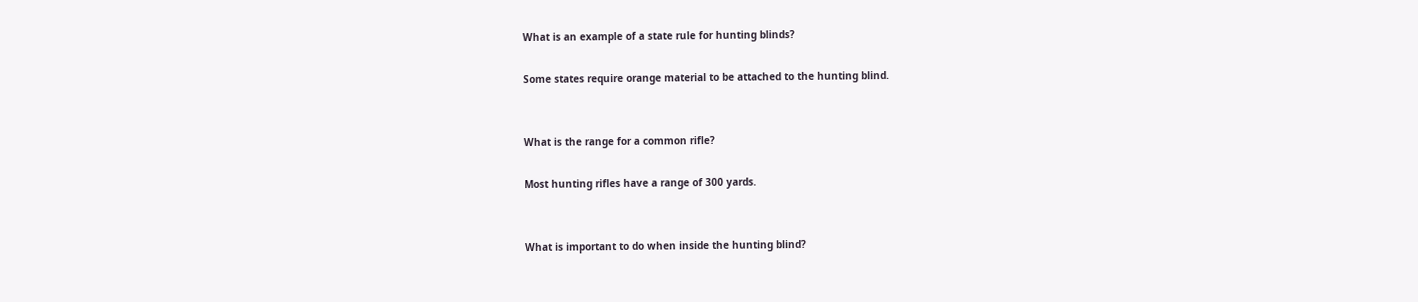What is an example of a state rule for hunting blinds?

Some states require orange material to be attached to the hunting blind.


What is the range for a common rifle?

Most hunting rifles have a range of 300 yards.


What is important to do when inside the hunting blind?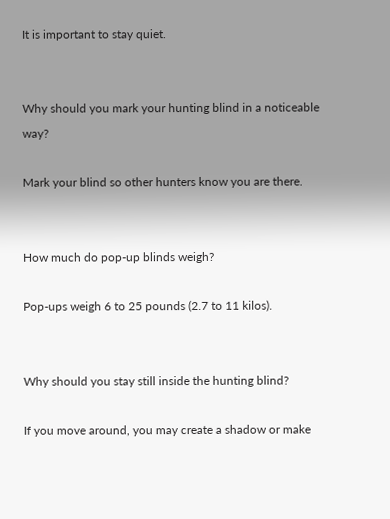It is important to stay quiet.


Why should you mark your hunting blind in a noticeable way?

Mark your blind so other hunters know you are there.


How much do pop-up blinds weigh?

Pop-ups weigh 6 to 25 pounds (2.7 to 11 kilos).


Why should you stay still inside the hunting blind?

If you move around, you may create a shadow or make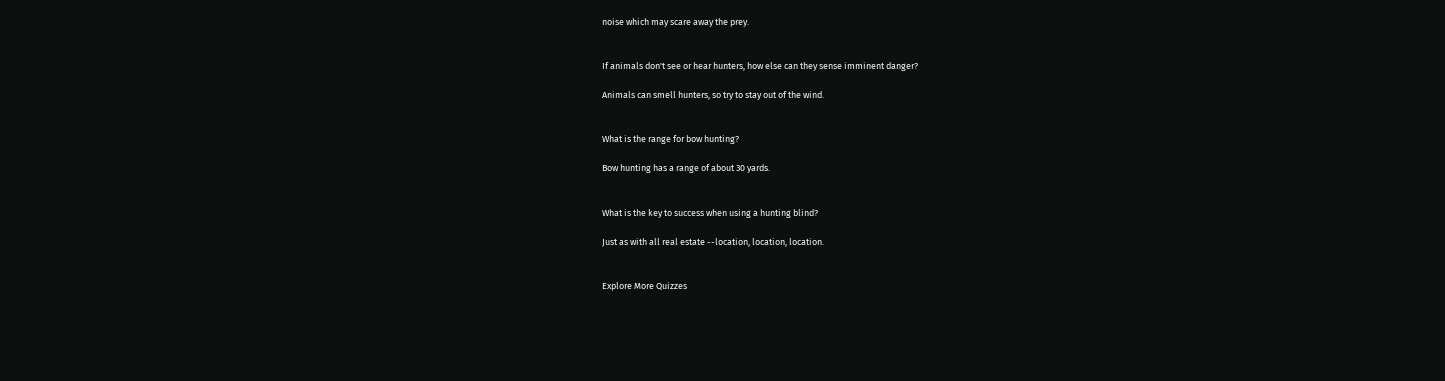noise which may scare away the prey.


If animals don't see or hear hunters, how else can they sense imminent danger?

Animals can smell hunters, so try to stay out of the wind.


What is the range for bow hunting?

Bow hunting has a range of about 30 yards.


What is the key to success when using a hunting blind?

Just as with all real estate --location, location, location.


Explore More Quizzes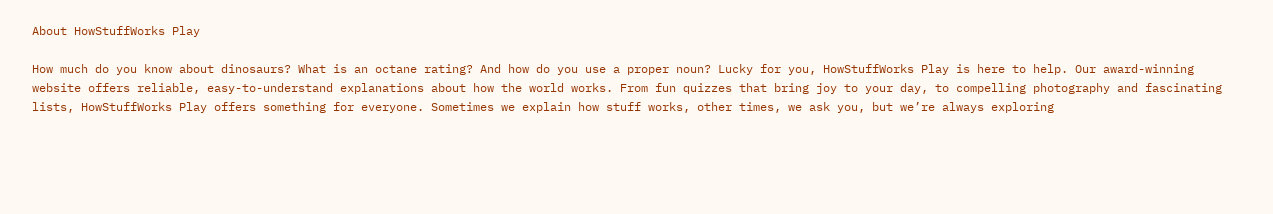About HowStuffWorks Play

How much do you know about dinosaurs? What is an octane rating? And how do you use a proper noun? Lucky for you, HowStuffWorks Play is here to help. Our award-winning website offers reliable, easy-to-understand explanations about how the world works. From fun quizzes that bring joy to your day, to compelling photography and fascinating lists, HowStuffWorks Play offers something for everyone. Sometimes we explain how stuff works, other times, we ask you, but we’re always exploring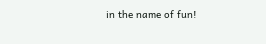in the name of fun!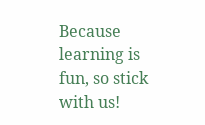Because learning is fun, so stick with us!